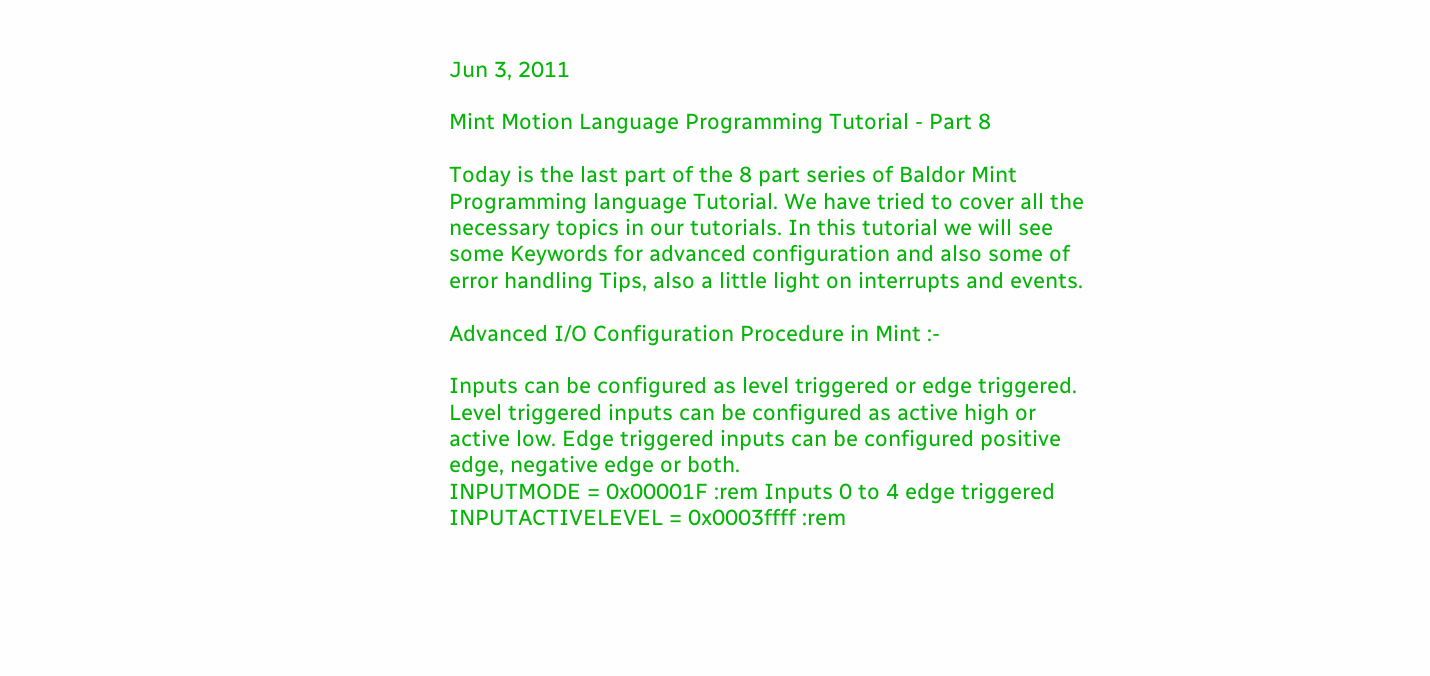Jun 3, 2011

Mint Motion Language Programming Tutorial - Part 8

Today is the last part of the 8 part series of Baldor Mint Programming language Tutorial. We have tried to cover all the necessary topics in our tutorials. In this tutorial we will see some Keywords for advanced configuration and also some of error handling Tips, also a little light on interrupts and events.

Advanced I/O Configuration Procedure in Mint :-

Inputs can be configured as level triggered or edge triggered. Level triggered inputs can be configured as active high or active low. Edge triggered inputs can be configured positive edge, negative edge or both.
INPUTMODE = 0x00001F :rem Inputs 0 to 4 edge triggered
INPUTACTIVELEVEL = 0x0003ffff :rem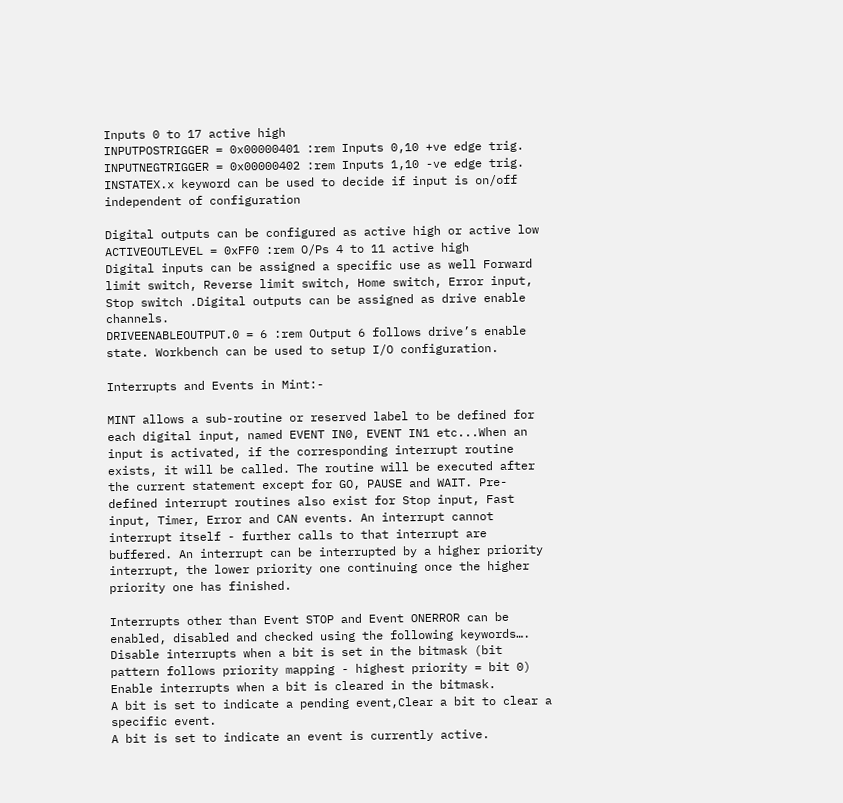Inputs 0 to 17 active high
INPUTPOSTRIGGER = 0x00000401 :rem Inputs 0,10 +ve edge trig.
INPUTNEGTRIGGER = 0x00000402 :rem Inputs 1,10 -ve edge trig.
INSTATEX.x keyword can be used to decide if input is on/off independent of configuration

Digital outputs can be configured as active high or active low
ACTIVEOUTLEVEL = 0xFF0 :rem O/Ps 4 to 11 active high
Digital inputs can be assigned a specific use as well Forward limit switch, Reverse limit switch, Home switch, Error input, Stop switch .Digital outputs can be assigned as drive enable channels.
DRIVEENABLEOUTPUT.0 = 6 :rem Output 6 follows drive’s enable state. Workbench can be used to setup I/O configuration.

Interrupts and Events in Mint:-

MINT allows a sub-routine or reserved label to be defined for each digital input, named EVENT IN0, EVENT IN1 etc...When an input is activated, if the corresponding interrupt routine exists, it will be called. The routine will be executed after the current statement except for GO, PAUSE and WAIT. Pre-defined interrupt routines also exist for Stop input, Fast input, Timer, Error and CAN events. An interrupt cannot interrupt itself - further calls to that interrupt are buffered. An interrupt can be interrupted by a higher priority interrupt, the lower priority one continuing once the higher priority one has finished.

Interrupts other than Event STOP and Event ONERROR can be enabled, disabled and checked using the following keywords….
Disable interrupts when a bit is set in the bitmask (bit pattern follows priority mapping - highest priority = bit 0)
Enable interrupts when a bit is cleared in the bitmask.
A bit is set to indicate a pending event,Clear a bit to clear a specific event.
A bit is set to indicate an event is currently active.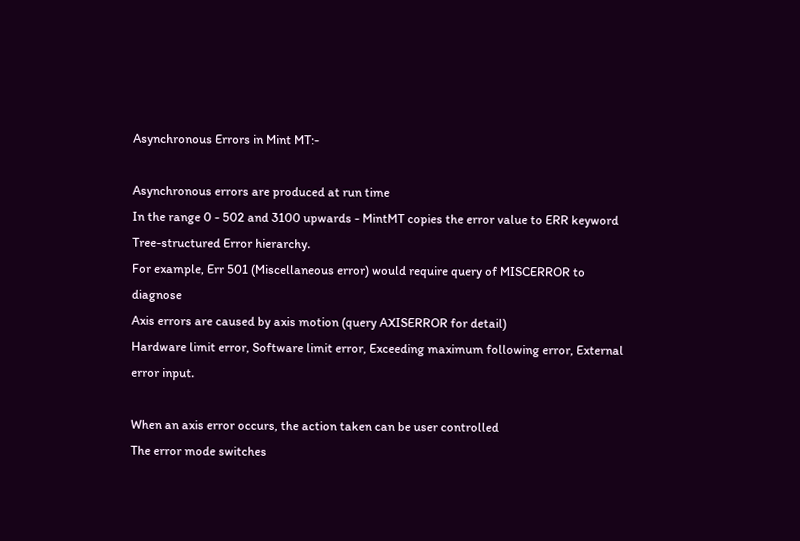Asynchronous Errors in Mint MT:-

Asynchronous errors are produced at run time
In the range 0 - 502 and 3100 upwards - MintMT copies the error value to ERR keyword
Tree-structured Error hierarchy.
For example, Err 501 (Miscellaneous error) would require query of MISCERROR to diagnose
Axis errors are caused by axis motion (query AXISERROR for detail)
Hardware limit error, Software limit error, Exceeding maximum following error, External error input.

When an axis error occurs, the action taken can be user controlled
The error mode switches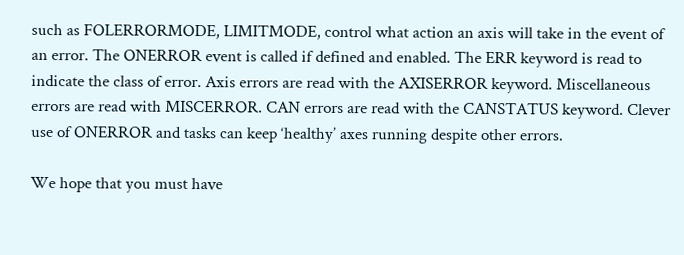such as FOLERRORMODE, LIMITMODE, control what action an axis will take in the event of an error. The ONERROR event is called if defined and enabled. The ERR keyword is read to indicate the class of error. Axis errors are read with the AXISERROR keyword. Miscellaneous errors are read with MISCERROR. CAN errors are read with the CANSTATUS keyword. Clever use of ONERROR and tasks can keep ‘healthy’ axes running despite other errors.

We hope that you must have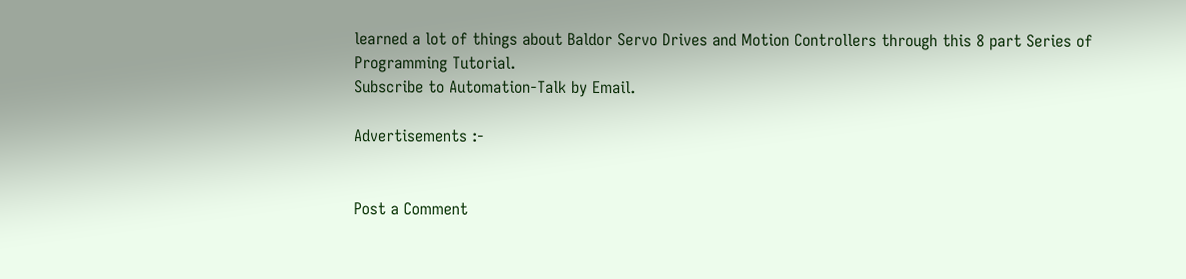learned a lot of things about Baldor Servo Drives and Motion Controllers through this 8 part Series of Programming Tutorial.
Subscribe to Automation-Talk by Email.

Advertisements :-


Post a Comment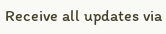Receive all updates via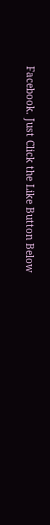Facebook. Just Click the Like Button Below